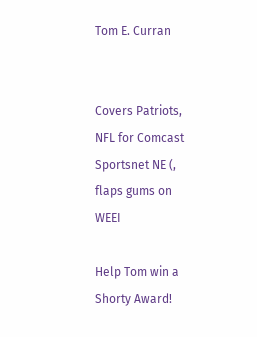Tom E. Curran


Covers Patriots, NFL for Comcast Sportsnet NE (, flaps gums on WEEI

Help Tom win a Shorty Award!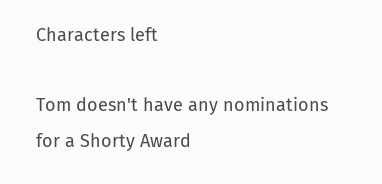Characters left

Tom doesn't have any nominations for a Shorty Award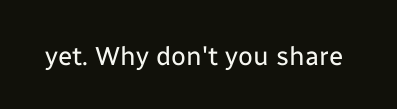yet. Why don't you share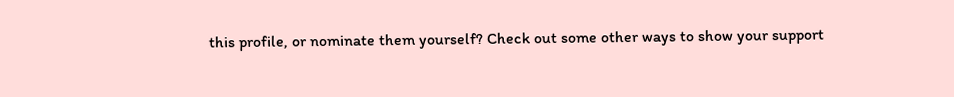this profile, or nominate them yourself? Check out some other ways to show your support